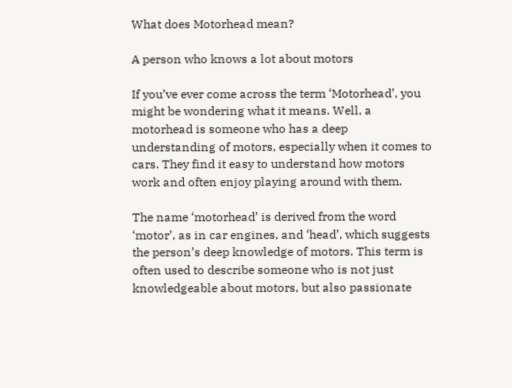What does Motorhead mean?

A person who knows a lot about motors

If you’ve ever come across the term ‘Motorhead’, you might be wondering what it means. Well, a motorhead is someone who has a deep understanding of motors, especially when it comes to cars. They find it easy to understand how motors work and often enjoy playing around with them.

The name ‘motorhead’ is derived from the word ‘motor’, as in car engines, and ‘head’, which suggests the person’s deep knowledge of motors. This term is often used to describe someone who is not just knowledgeable about motors, but also passionate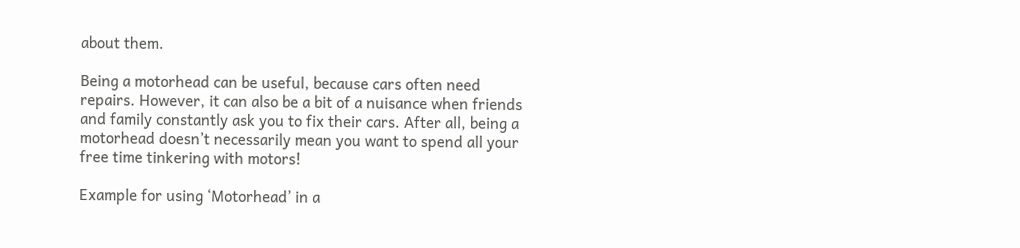about them.

Being a motorhead can be useful, because cars often need repairs. However, it can also be a bit of a nuisance when friends and family constantly ask you to fix their cars. After all, being a motorhead doesn’t necessarily mean you want to spend all your free time tinkering with motors!

Example for using ‘Motorhead’ in a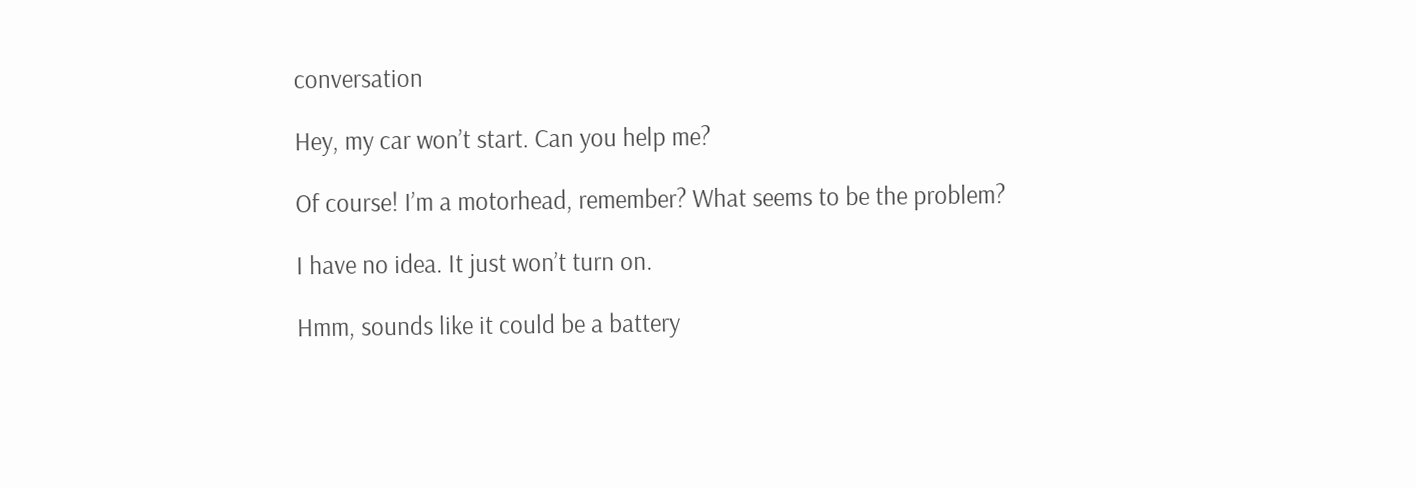conversation

Hey, my car won’t start. Can you help me?

Of course! I’m a motorhead, remember? What seems to be the problem?

I have no idea. It just won’t turn on.

Hmm, sounds like it could be a battery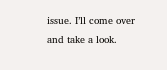issue. I’ll come over and take a look.